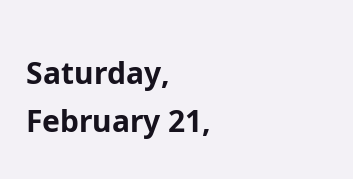Saturday, February 21,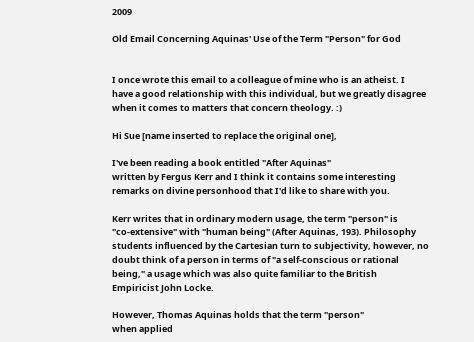2009

Old Email Concerning Aquinas' Use of the Term "Person" for God


I once wrote this email to a colleague of mine who is an atheist. I
have a good relationship with this individual, but we greatly disagree
when it comes to matters that concern theology. :)

Hi Sue [name inserted to replace the original one],

I've been reading a book entitled "After Aquinas"
written by Fergus Kerr and I think it contains some interesting
remarks on divine personhood that I'd like to share with you.

Kerr writes that in ordinary modern usage, the term "person" is
"co-extensive" with "human being" (After Aquinas, 193). Philosophy
students influenced by the Cartesian turn to subjectivity, however, no
doubt think of a person in terms of "a self-conscious or rational
being," a usage which was also quite familiar to the British
Empiricist John Locke.

However, Thomas Aquinas holds that the term "person"
when applied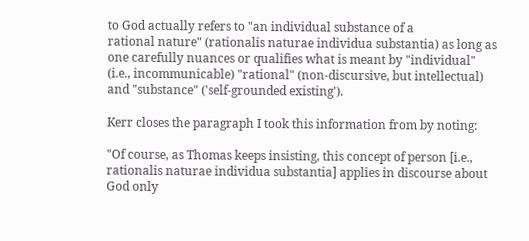to God actually refers to "an individual substance of a
rational nature" (rationalis naturae individua substantia) as long as
one carefully nuances or qualifies what is meant by "individual"
(i.e., incommunicable) "rational" (non-discursive, but intellectual)
and "substance" ('self-grounded existing').

Kerr closes the paragraph I took this information from by noting:

"Of course, as Thomas keeps insisting, this concept of person [i.e.,
rationalis naturae individua substantia] applies in discourse about
God only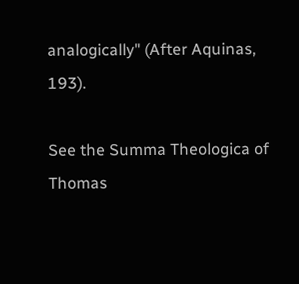analogically" (After Aquinas, 193).

See the Summa Theologica of Thomas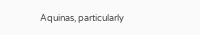Aquinas, particularly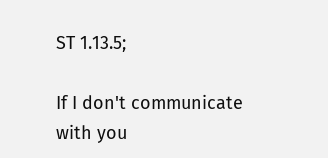ST 1.13.5;

If I don't communicate with you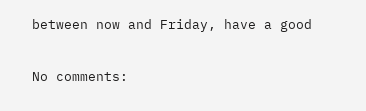between now and Friday, have a good


No comments: